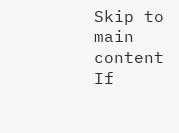Skip to main content
If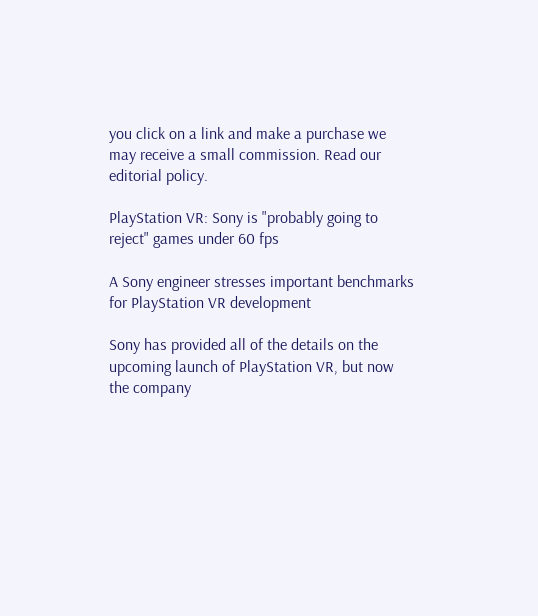you click on a link and make a purchase we may receive a small commission. Read our editorial policy.

PlayStation VR: Sony is "probably going to reject" games under 60 fps

A Sony engineer stresses important benchmarks for PlayStation VR development

Sony has provided all of the details on the upcoming launch of PlayStation VR, but now the company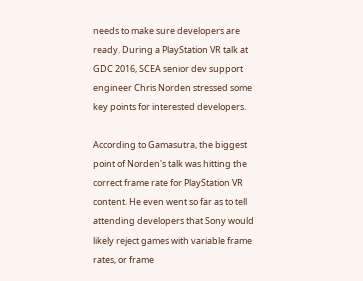needs to make sure developers are ready. During a PlayStation VR talk at GDC 2016, SCEA senior dev support engineer Chris Norden stressed some key points for interested developers.

According to Gamasutra, the biggest point of Norden's talk was hitting the correct frame rate for PlayStation VR content. He even went so far as to tell attending developers that Sony would likely reject games with variable frame rates, or frame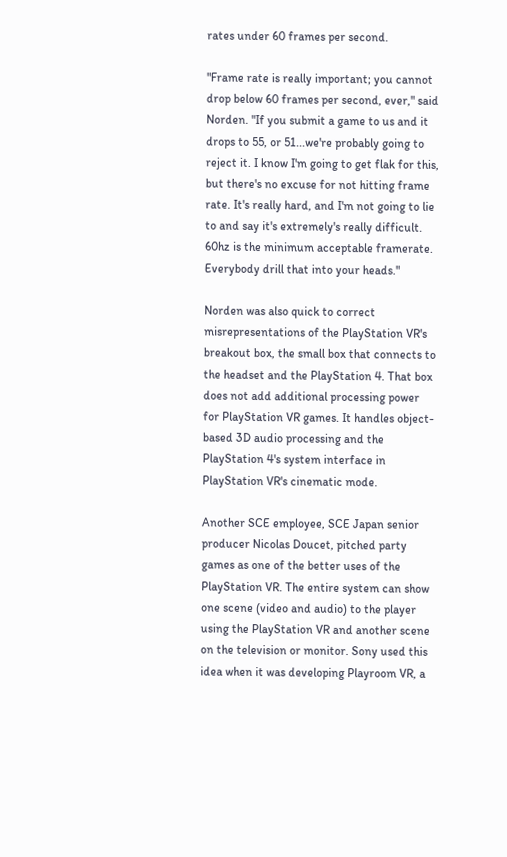rates under 60 frames per second.

"Frame rate is really important; you cannot drop below 60 frames per second, ever," said Norden. "If you submit a game to us and it drops to 55, or 51...we're probably going to reject it. I know I'm going to get flak for this, but there's no excuse for not hitting frame rate. It's really hard, and I'm not going to lie to and say it's extremely's really difficult. 60hz is the minimum acceptable framerate. Everybody drill that into your heads."

Norden was also quick to correct misrepresentations of the PlayStation VR's breakout box, the small box that connects to the headset and the PlayStation 4. That box does not add additional processing power for PlayStation VR games. It handles object-based 3D audio processing and the PlayStation 4's system interface in PlayStation VR's cinematic mode.

Another SCE employee, SCE Japan senior producer Nicolas Doucet, pitched party games as one of the better uses of the PlayStation VR. The entire system can show one scene (video and audio) to the player using the PlayStation VR and another scene on the television or monitor. Sony used this idea when it was developing Playroom VR, a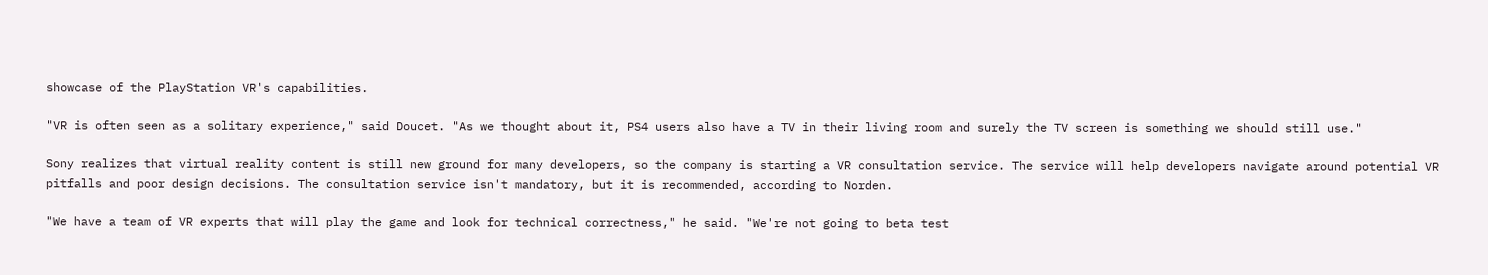showcase of the PlayStation VR's capabilities.

"VR is often seen as a solitary experience," said Doucet. "As we thought about it, PS4 users also have a TV in their living room and surely the TV screen is something we should still use."

Sony realizes that virtual reality content is still new ground for many developers, so the company is starting a VR consultation service. The service will help developers navigate around potential VR pitfalls and poor design decisions. The consultation service isn't mandatory, but it is recommended, according to Norden.

"We have a team of VR experts that will play the game and look for technical correctness," he said. "We're not going to beta test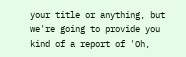your title or anything, but we're going to provide you kind of a report of 'Oh,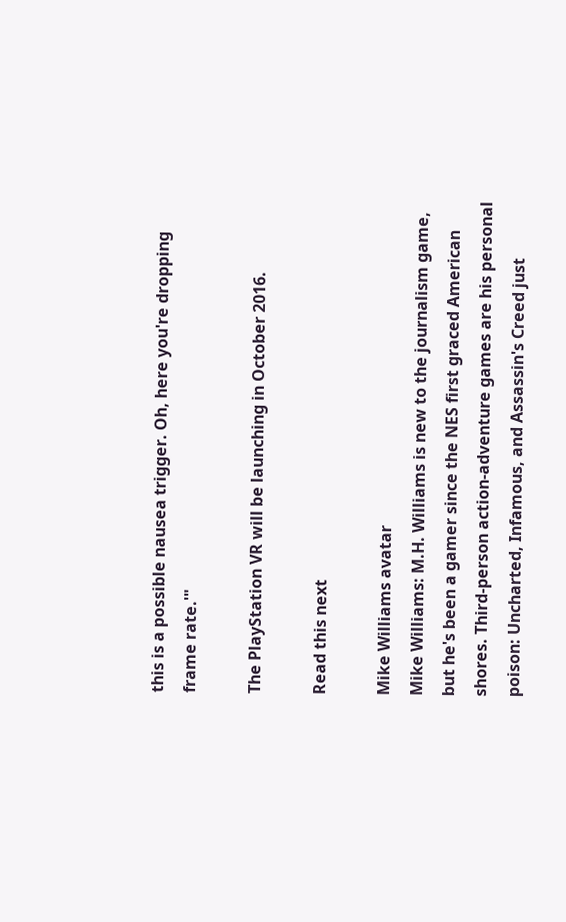this is a possible nausea trigger. Oh, here you're dropping frame rate.'"

The PlayStation VR will be launching in October 2016.

Read this next

Mike Williams avatar
Mike Williams: M.H. Williams is new to the journalism game, but he's been a gamer since the NES first graced American shores. Third-person action-adventure games are his personal poison: Uncharted, Infamous, and Assassin's Creed just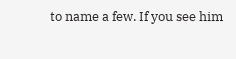to name a few. If you see him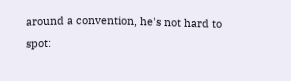around a convention, he's not hard to spot: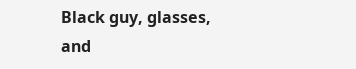Black guy, glasses, and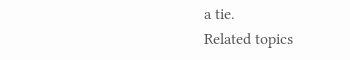a tie.
Related topics